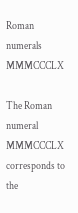Roman numerals MMMCCCLX

The Roman numeral MMMCCCLX corresponds to the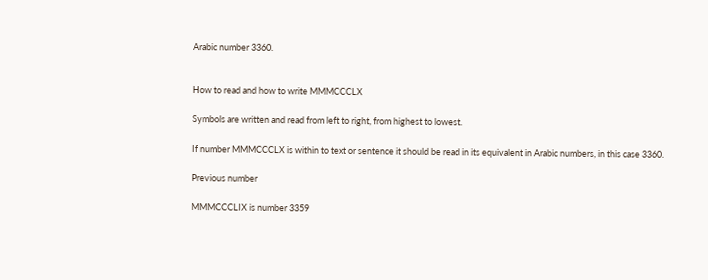Arabic number 3360.


How to read and how to write MMMCCCLX

Symbols are written and read from left to right, from highest to lowest.

If number MMMCCCLX is within to text or sentence it should be read in its equivalent in Arabic numbers, in this case 3360.

Previous number

MMMCCCLIX is number 3359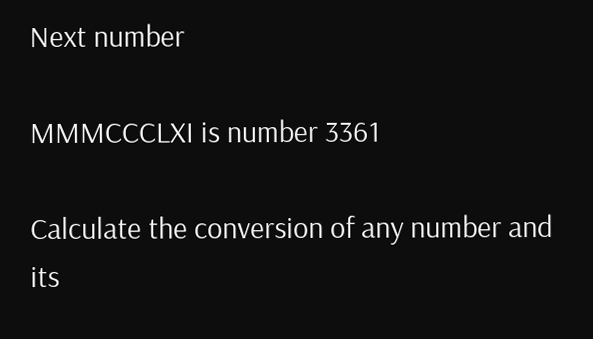Next number

MMMCCCLXI is number 3361

Calculate the conversion of any number and its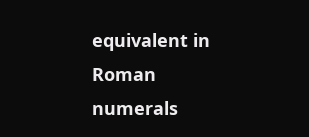equivalent in Roman numerals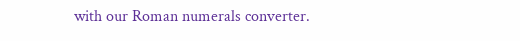with our Roman numerals converter.